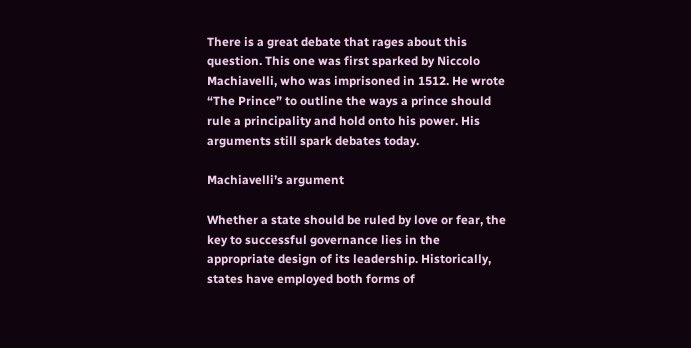There is a great debate that rages about this question. This one was first sparked by Niccolo Machiavelli, who was imprisoned in 1512. He wrote “The Prince” to outline the ways a prince should rule a principality and hold onto his power. His arguments still spark debates today.

Machiavelli’s argument

Whether a state should be ruled by love or fear, the key to successful governance lies in the appropriate design of its leadership. Historically, states have employed both forms of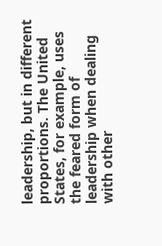leadership, but in different proportions. The United States, for example, uses the feared form of leadership when dealing with other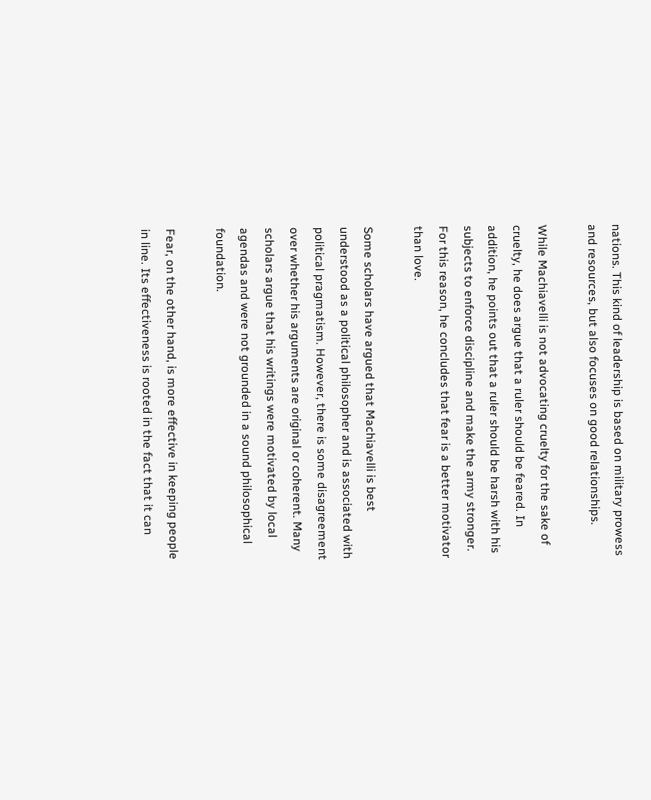nations. This kind of leadership is based on military prowess and resources, but also focuses on good relationships.

While Machiavelli is not advocating cruelty for the sake of cruelty, he does argue that a ruler should be feared. In addition, he points out that a ruler should be harsh with his subjects to enforce discipline and make the army stronger. For this reason, he concludes that fear is a better motivator than love.

Some scholars have argued that Machiavelli is best understood as a political philosopher and is associated with political pragmatism. However, there is some disagreement over whether his arguments are original or coherent. Many scholars argue that his writings were motivated by local agendas and were not grounded in a sound philosophical foundation.

Fear, on the other hand, is more effective in keeping people in line. Its effectiveness is rooted in the fact that it can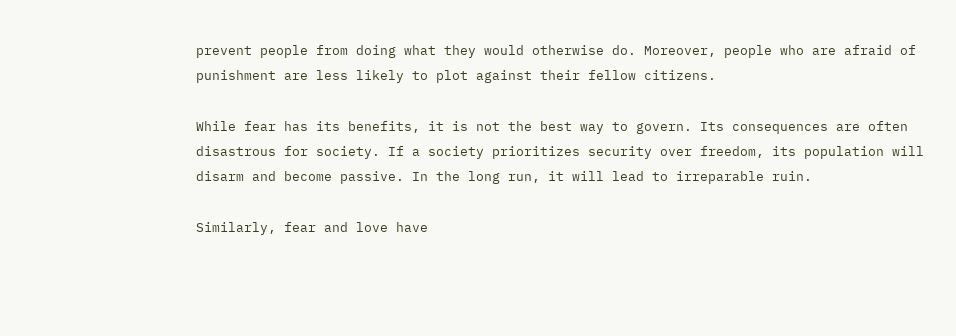prevent people from doing what they would otherwise do. Moreover, people who are afraid of punishment are less likely to plot against their fellow citizens.

While fear has its benefits, it is not the best way to govern. Its consequences are often disastrous for society. If a society prioritizes security over freedom, its population will disarm and become passive. In the long run, it will lead to irreparable ruin.

Similarly, fear and love have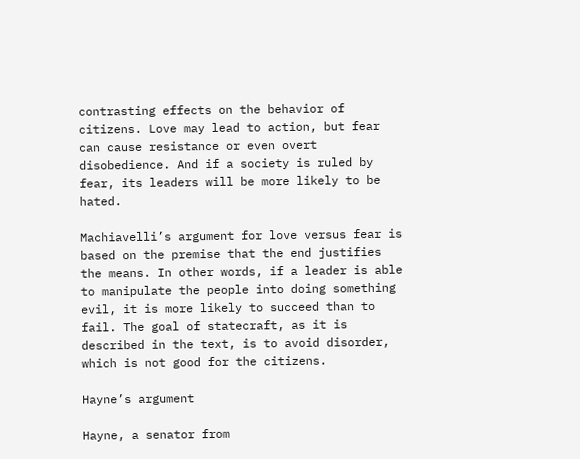contrasting effects on the behavior of citizens. Love may lead to action, but fear can cause resistance or even overt disobedience. And if a society is ruled by fear, its leaders will be more likely to be hated.

Machiavelli’s argument for love versus fear is based on the premise that the end justifies the means. In other words, if a leader is able to manipulate the people into doing something evil, it is more likely to succeed than to fail. The goal of statecraft, as it is described in the text, is to avoid disorder, which is not good for the citizens.

Hayne’s argument

Hayne, a senator from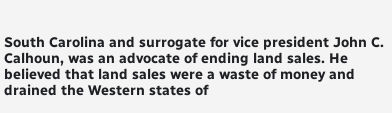South Carolina and surrogate for vice president John C. Calhoun, was an advocate of ending land sales. He believed that land sales were a waste of money and drained the Western states of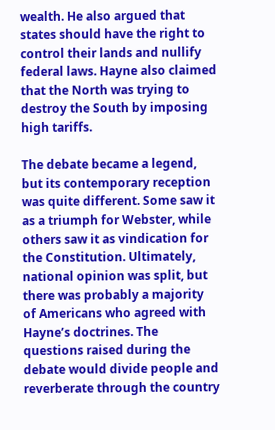wealth. He also argued that states should have the right to control their lands and nullify federal laws. Hayne also claimed that the North was trying to destroy the South by imposing high tariffs.

The debate became a legend, but its contemporary reception was quite different. Some saw it as a triumph for Webster, while others saw it as vindication for the Constitution. Ultimately, national opinion was split, but there was probably a majority of Americans who agreed with Hayne’s doctrines. The questions raised during the debate would divide people and reverberate through the country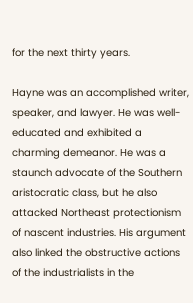for the next thirty years.

Hayne was an accomplished writer, speaker, and lawyer. He was well-educated and exhibited a charming demeanor. He was a staunch advocate of the Southern aristocratic class, but he also attacked Northeast protectionism of nascent industries. His argument also linked the obstructive actions of the industrialists in the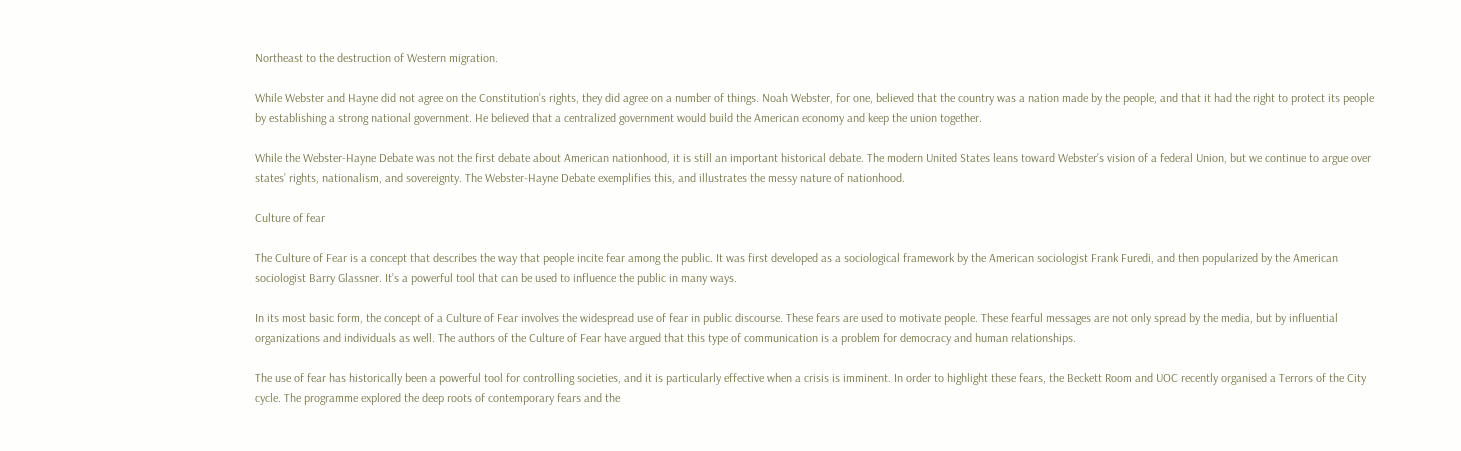Northeast to the destruction of Western migration.

While Webster and Hayne did not agree on the Constitution’s rights, they did agree on a number of things. Noah Webster, for one, believed that the country was a nation made by the people, and that it had the right to protect its people by establishing a strong national government. He believed that a centralized government would build the American economy and keep the union together.

While the Webster-Hayne Debate was not the first debate about American nationhood, it is still an important historical debate. The modern United States leans toward Webster’s vision of a federal Union, but we continue to argue over states’ rights, nationalism, and sovereignty. The Webster-Hayne Debate exemplifies this, and illustrates the messy nature of nationhood.

Culture of fear

The Culture of Fear is a concept that describes the way that people incite fear among the public. It was first developed as a sociological framework by the American sociologist Frank Furedi, and then popularized by the American sociologist Barry Glassner. It’s a powerful tool that can be used to influence the public in many ways.

In its most basic form, the concept of a Culture of Fear involves the widespread use of fear in public discourse. These fears are used to motivate people. These fearful messages are not only spread by the media, but by influential organizations and individuals as well. The authors of the Culture of Fear have argued that this type of communication is a problem for democracy and human relationships.

The use of fear has historically been a powerful tool for controlling societies, and it is particularly effective when a crisis is imminent. In order to highlight these fears, the Beckett Room and UOC recently organised a Terrors of the City cycle. The programme explored the deep roots of contemporary fears and the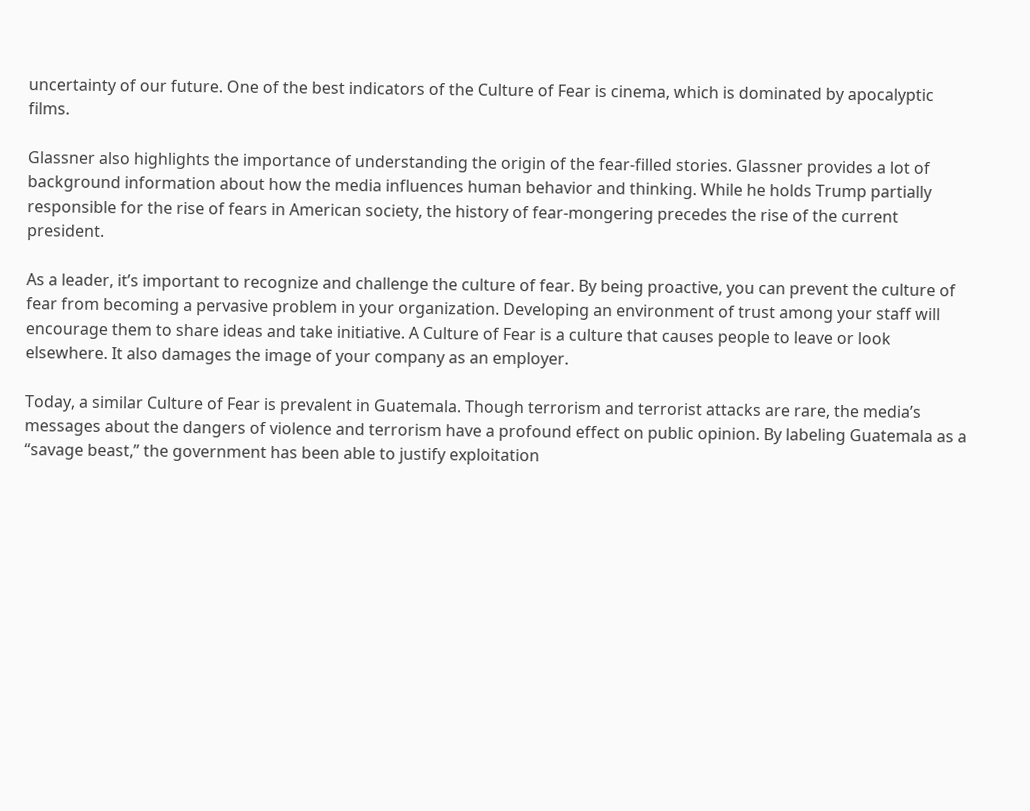uncertainty of our future. One of the best indicators of the Culture of Fear is cinema, which is dominated by apocalyptic films.

Glassner also highlights the importance of understanding the origin of the fear-filled stories. Glassner provides a lot of background information about how the media influences human behavior and thinking. While he holds Trump partially responsible for the rise of fears in American society, the history of fear-mongering precedes the rise of the current president.

As a leader, it’s important to recognize and challenge the culture of fear. By being proactive, you can prevent the culture of fear from becoming a pervasive problem in your organization. Developing an environment of trust among your staff will encourage them to share ideas and take initiative. A Culture of Fear is a culture that causes people to leave or look elsewhere. It also damages the image of your company as an employer.

Today, a similar Culture of Fear is prevalent in Guatemala. Though terrorism and terrorist attacks are rare, the media’s messages about the dangers of violence and terrorism have a profound effect on public opinion. By labeling Guatemala as a “savage beast,” the government has been able to justify exploitation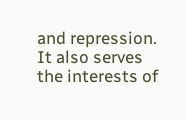and repression. It also serves the interests of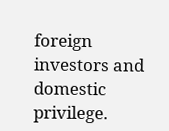foreign investors and domestic privilege.